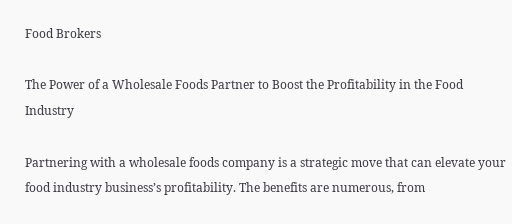Food Brokers

The Power of a Wholesale Foods Partner to Boost the Profitability in the Food Industry

Partnering with a wholesale foods company is a strategic move that can elevate your food industry business’s profitability. The benefits are numerous, from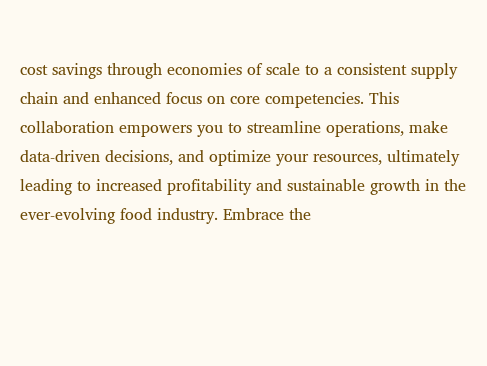cost savings through economies of scale to a consistent supply chain and enhanced focus on core competencies. This collaboration empowers you to streamline operations, make data-driven decisions, and optimize your resources, ultimately leading to increased profitability and sustainable growth in the ever-evolving food industry. Embrace the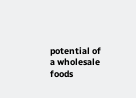potential of a wholesale foods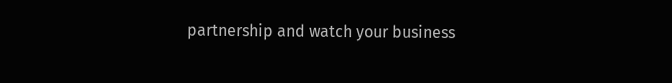partnership and watch your business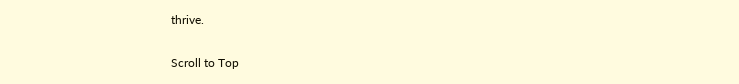thrive.

Scroll to Top